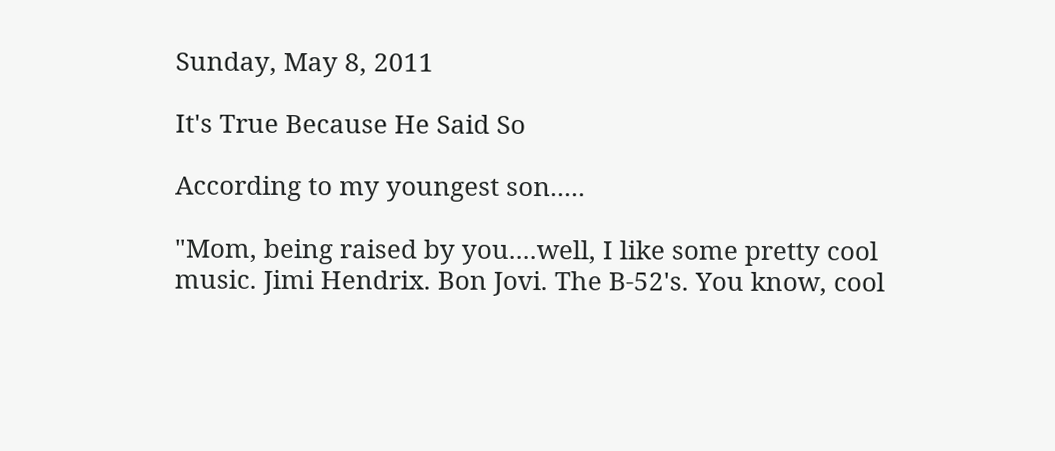Sunday, May 8, 2011

It's True Because He Said So

According to my youngest son.....

"Mom, being raised by you....well, I like some pretty cool music. Jimi Hendrix. Bon Jovi. The B-52's. You know, cool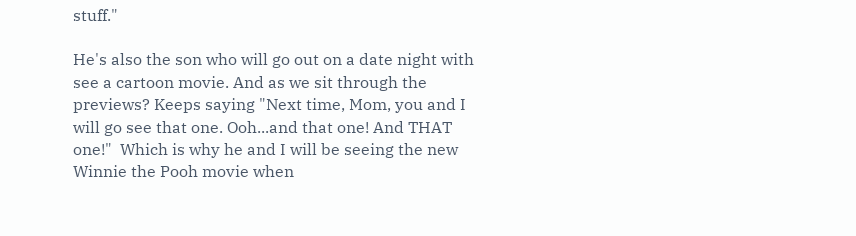stuff."

He's also the son who will go out on a date night with see a cartoon movie. And as we sit through the previews? Keeps saying "Next time, Mom, you and I will go see that one. Ooh...and that one! And THAT one!"  Which is why he and I will be seeing the new Winnie the Pooh movie when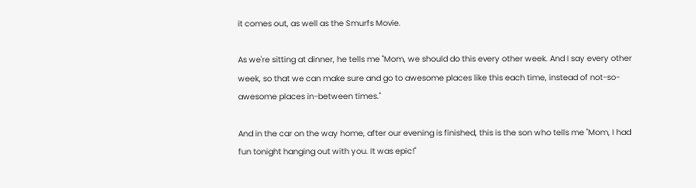it comes out, as well as the Smurfs Movie.

As we're sitting at dinner, he tells me "Mom, we should do this every other week. And I say every other week, so that we can make sure and go to awesome places like this each time, instead of not-so-awesome places in-between times."

And in the car on the way home, after our evening is finished, this is the son who tells me "Mom, I had fun tonight hanging out with you. It was epic!"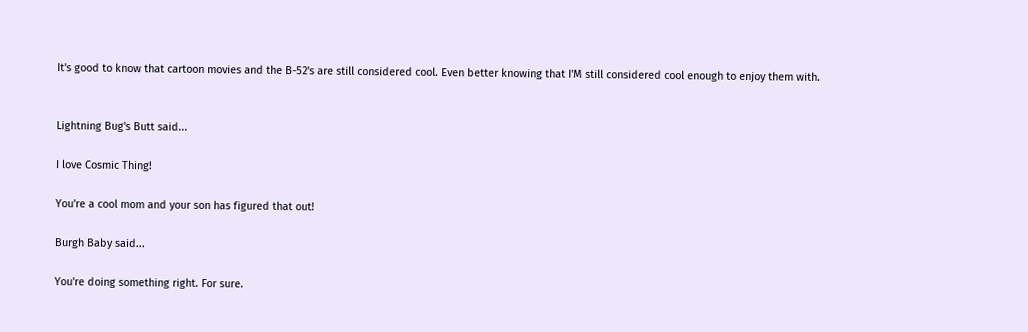It's good to know that cartoon movies and the B-52's are still considered cool. Even better knowing that I'M still considered cool enough to enjoy them with.


Lightning Bug's Butt said...

I love Cosmic Thing!

You're a cool mom and your son has figured that out!

Burgh Baby said...

You're doing something right. For sure.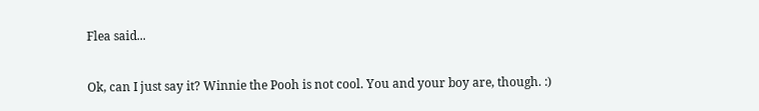Flea said...

Ok, can I just say it? Winnie the Pooh is not cool. You and your boy are, though. :)